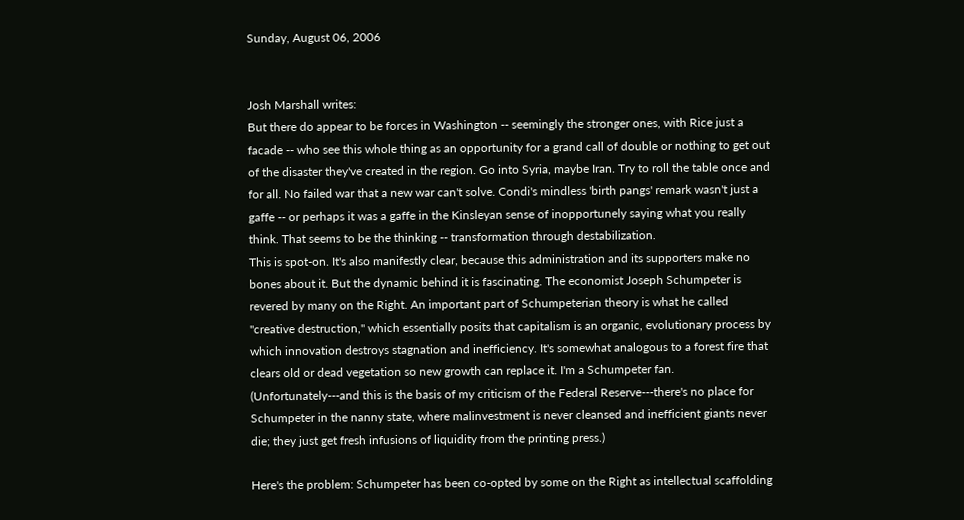Sunday, August 06, 2006


Josh Marshall writes:
But there do appear to be forces in Washington -- seemingly the stronger ones, with Rice just a facade -- who see this whole thing as an opportunity for a grand call of double or nothing to get out of the disaster they've created in the region. Go into Syria, maybe Iran. Try to roll the table once and for all. No failed war that a new war can't solve. Condi's mindless 'birth pangs' remark wasn't just a gaffe -- or perhaps it was a gaffe in the Kinsleyan sense of inopportunely saying what you really think. That seems to be the thinking -- transformation through destabilization.
This is spot-on. It's also manifestly clear, because this administration and its supporters make no bones about it. But the dynamic behind it is fascinating. The economist Joseph Schumpeter is revered by many on the Right. An important part of Schumpeterian theory is what he called "creative destruction," which essentially posits that capitalism is an organic, evolutionary process by which innovation destroys stagnation and inefficiency. It's somewhat analogous to a forest fire that clears old or dead vegetation so new growth can replace it. I'm a Schumpeter fan. (Unfortunately---and this is the basis of my criticism of the Federal Reserve---there's no place for Schumpeter in the nanny state, where malinvestment is never cleansed and inefficient giants never die; they just get fresh infusions of liquidity from the printing press.)

Here's the problem: Schumpeter has been co-opted by some on the Right as intellectual scaffolding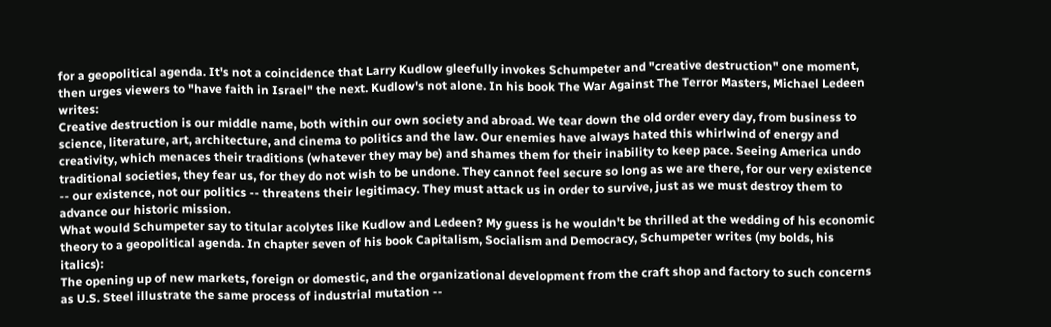for a geopolitical agenda. It's not a coincidence that Larry Kudlow gleefully invokes Schumpeter and "creative destruction" one moment, then urges viewers to "have faith in Israel" the next. Kudlow's not alone. In his book The War Against The Terror Masters, Michael Ledeen writes:
Creative destruction is our middle name, both within our own society and abroad. We tear down the old order every day, from business to science, literature, art, architecture, and cinema to politics and the law. Our enemies have always hated this whirlwind of energy and creativity, which menaces their traditions (whatever they may be) and shames them for their inability to keep pace. Seeing America undo traditional societies, they fear us, for they do not wish to be undone. They cannot feel secure so long as we are there, for our very existence -- our existence, not our politics -- threatens their legitimacy. They must attack us in order to survive, just as we must destroy them to advance our historic mission.
What would Schumpeter say to titular acolytes like Kudlow and Ledeen? My guess is he wouldn't be thrilled at the wedding of his economic theory to a geopolitical agenda. In chapter seven of his book Capitalism, Socialism and Democracy, Schumpeter writes (my bolds, his italics):
The opening up of new markets, foreign or domestic, and the organizational development from the craft shop and factory to such concerns as U.S. Steel illustrate the same process of industrial mutation --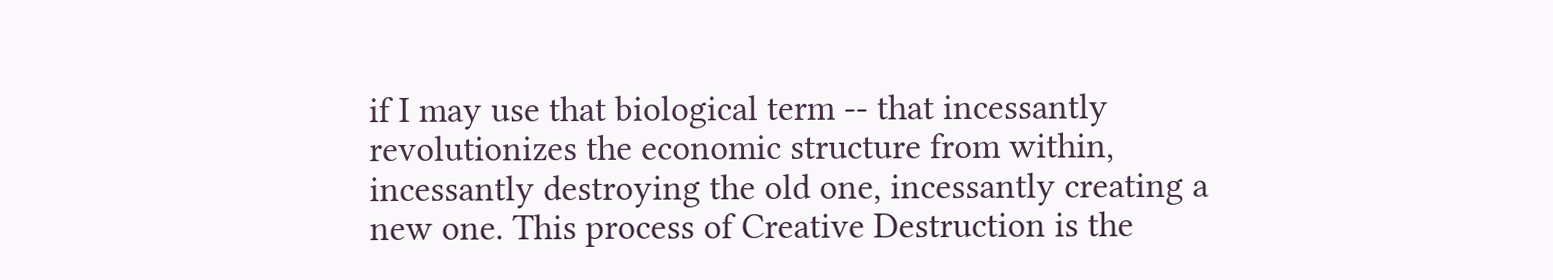if I may use that biological term -- that incessantly revolutionizes the economic structure from within, incessantly destroying the old one, incessantly creating a new one. This process of Creative Destruction is the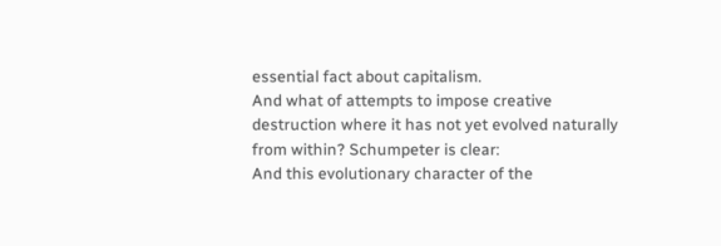essential fact about capitalism.
And what of attempts to impose creative destruction where it has not yet evolved naturally from within? Schumpeter is clear:
And this evolutionary character of the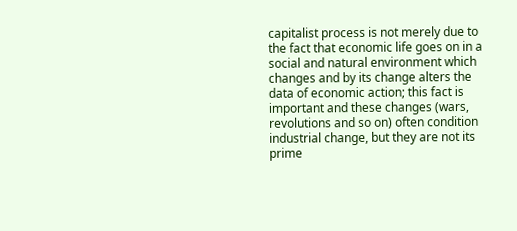capitalist process is not merely due to the fact that economic life goes on in a social and natural environment which changes and by its change alters the data of economic action; this fact is important and these changes (wars, revolutions and so on) often condition industrial change, but they are not its prime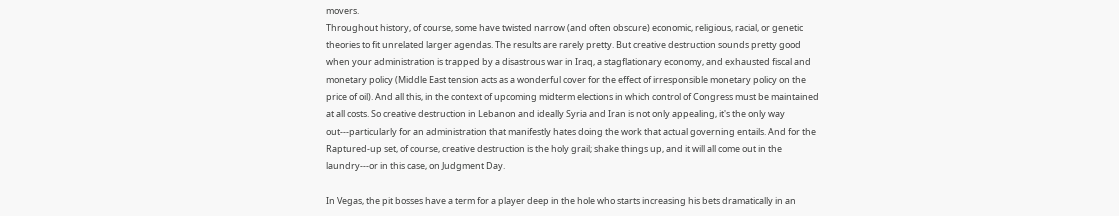movers.
Throughout history, of course, some have twisted narrow (and often obscure) economic, religious, racial, or genetic theories to fit unrelated larger agendas. The results are rarely pretty. But creative destruction sounds pretty good when your administration is trapped by a disastrous war in Iraq, a stagflationary economy, and exhausted fiscal and monetary policy (Middle East tension acts as a wonderful cover for the effect of irresponsible monetary policy on the price of oil). And all this, in the context of upcoming midterm elections in which control of Congress must be maintained at all costs. So creative destruction in Lebanon and ideally Syria and Iran is not only appealing, it's the only way out---particularly for an administration that manifestly hates doing the work that actual governing entails. And for the Raptured-up set, of course, creative destruction is the holy grail; shake things up, and it will all come out in the laundry---or in this case, on Judgment Day.

In Vegas, the pit bosses have a term for a player deep in the hole who starts increasing his bets dramatically in an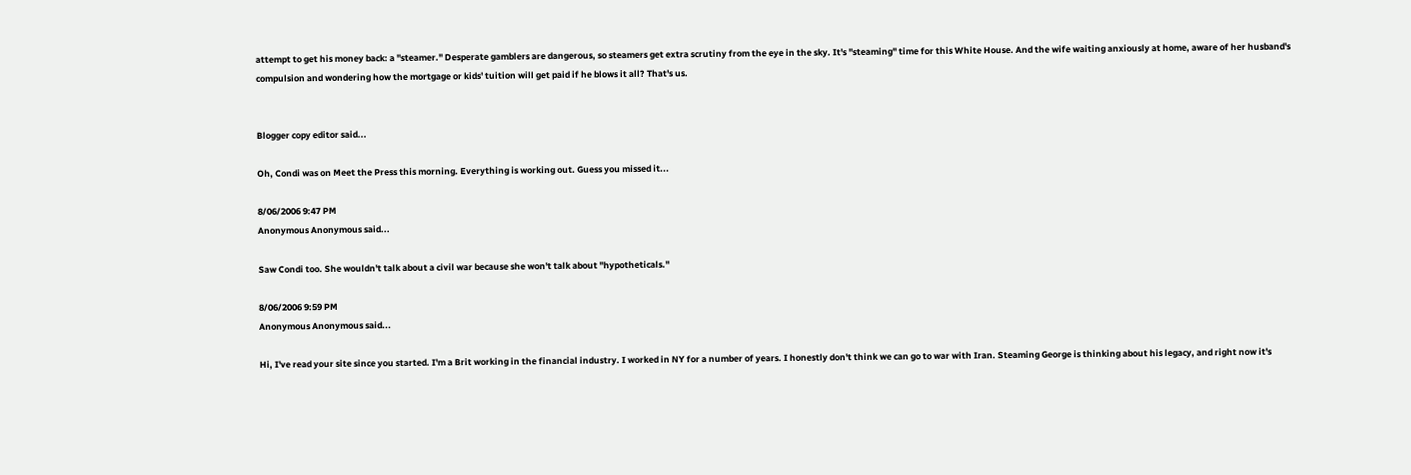attempt to get his money back: a "steamer." Desperate gamblers are dangerous, so steamers get extra scrutiny from the eye in the sky. It's "steaming" time for this White House. And the wife waiting anxiously at home, aware of her husband's compulsion and wondering how the mortgage or kids' tuition will get paid if he blows it all? That's us.


Blogger copy editor said...

Oh, Condi was on Meet the Press this morning. Everything is working out. Guess you missed it...

8/06/2006 9:47 PM
Anonymous Anonymous said...

Saw Condi too. She wouldn't talk about a civil war because she won't talk about "hypotheticals."

8/06/2006 9:59 PM
Anonymous Anonymous said...

Hi, I've read your site since you started. I'm a Brit working in the financial industry. I worked in NY for a number of years. I honestly don't think we can go to war with Iran. Steaming George is thinking about his legacy, and right now it's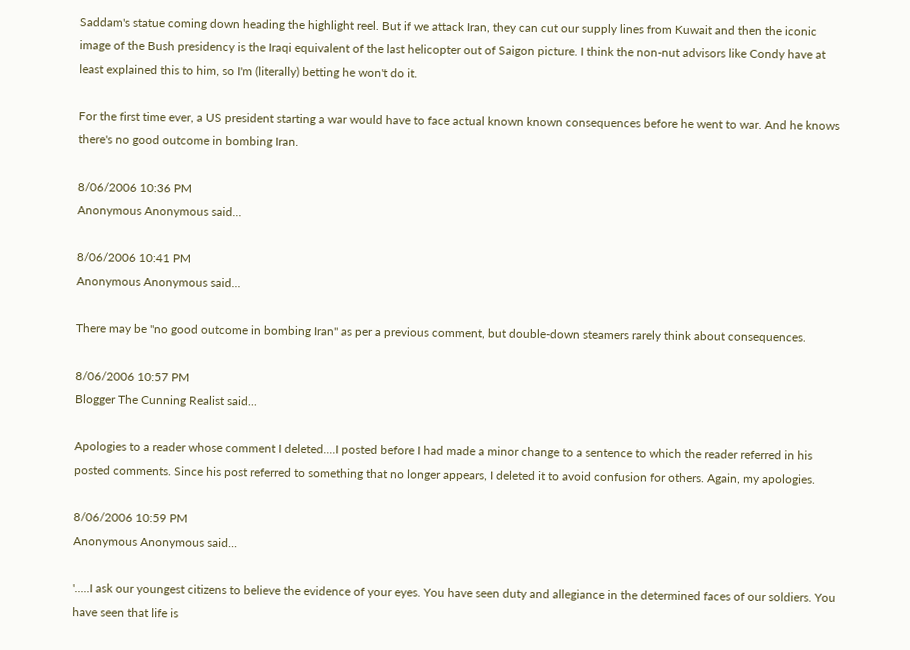Saddam's statue coming down heading the highlight reel. But if we attack Iran, they can cut our supply lines from Kuwait and then the iconic image of the Bush presidency is the Iraqi equivalent of the last helicopter out of Saigon picture. I think the non-nut advisors like Condy have at least explained this to him, so I'm (literally) betting he won't do it.

For the first time ever, a US president starting a war would have to face actual known known consequences before he went to war. And he knows there's no good outcome in bombing Iran.

8/06/2006 10:36 PM
Anonymous Anonymous said...

8/06/2006 10:41 PM
Anonymous Anonymous said...

There may be "no good outcome in bombing Iran" as per a previous comment, but double-down steamers rarely think about consequences.

8/06/2006 10:57 PM
Blogger The Cunning Realist said...

Apologies to a reader whose comment I deleted....I posted before I had made a minor change to a sentence to which the reader referred in his posted comments. Since his post referred to something that no longer appears, I deleted it to avoid confusion for others. Again, my apologies.

8/06/2006 10:59 PM
Anonymous Anonymous said...

'.....I ask our youngest citizens to believe the evidence of your eyes. You have seen duty and allegiance in the determined faces of our soldiers. You have seen that life is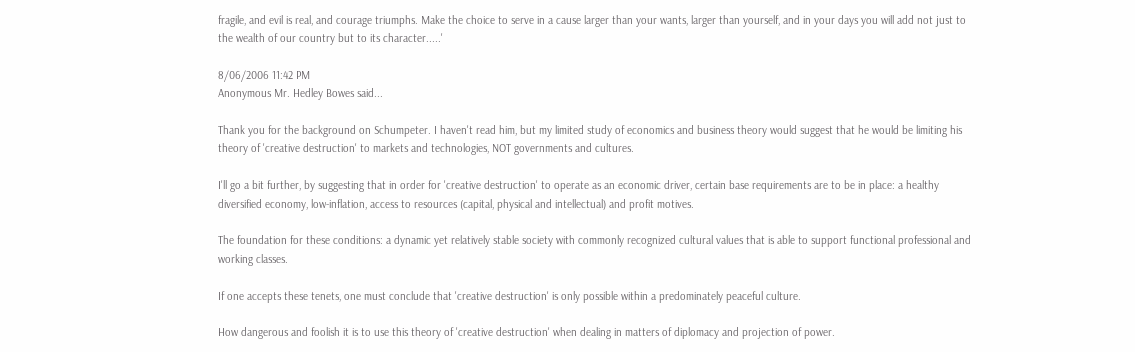fragile, and evil is real, and courage triumphs. Make the choice to serve in a cause larger than your wants, larger than yourself, and in your days you will add not just to the wealth of our country but to its character.....'

8/06/2006 11:42 PM
Anonymous Mr. Hedley Bowes said...

Thank you for the background on Schumpeter. I haven't read him, but my limited study of economics and business theory would suggest that he would be limiting his theory of 'creative destruction' to markets and technologies, NOT governments and cultures.

I'll go a bit further, by suggesting that in order for 'creative destruction' to operate as an economic driver, certain base requirements are to be in place: a healthy diversified economy, low-inflation, access to resources (capital, physical and intellectual) and profit motives.

The foundation for these conditions: a dynamic yet relatively stable society with commonly recognized cultural values that is able to support functional professional and working classes.

If one accepts these tenets, one must conclude that 'creative destruction' is only possible within a predominately peaceful culture.

How dangerous and foolish it is to use this theory of 'creative destruction' when dealing in matters of diplomacy and projection of power.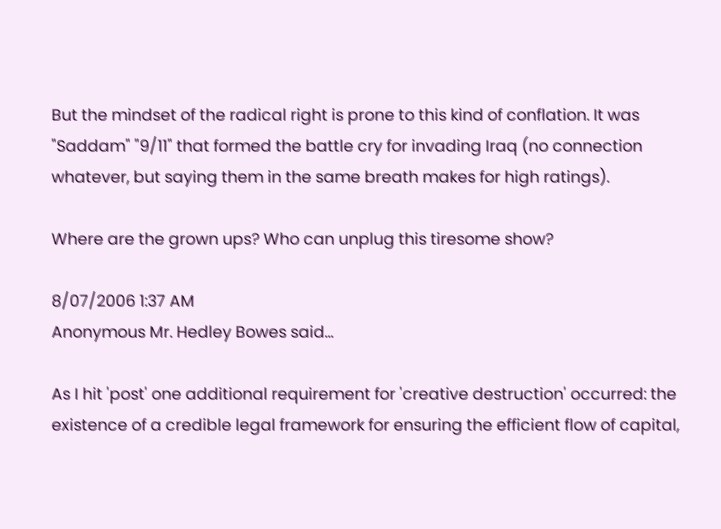But the mindset of the radical right is prone to this kind of conflation. It was "Saddam" "9/11" that formed the battle cry for invading Iraq (no connection whatever, but saying them in the same breath makes for high ratings).

Where are the grown ups? Who can unplug this tiresome show?

8/07/2006 1:37 AM
Anonymous Mr. Hedley Bowes said...

As I hit 'post' one additional requirement for 'creative destruction' occurred: the existence of a credible legal framework for ensuring the efficient flow of capital,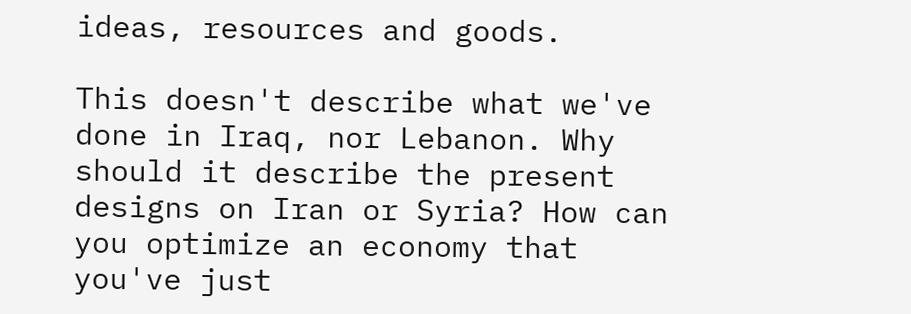ideas, resources and goods.

This doesn't describe what we've done in Iraq, nor Lebanon. Why should it describe the present designs on Iran or Syria? How can you optimize an economy that you've just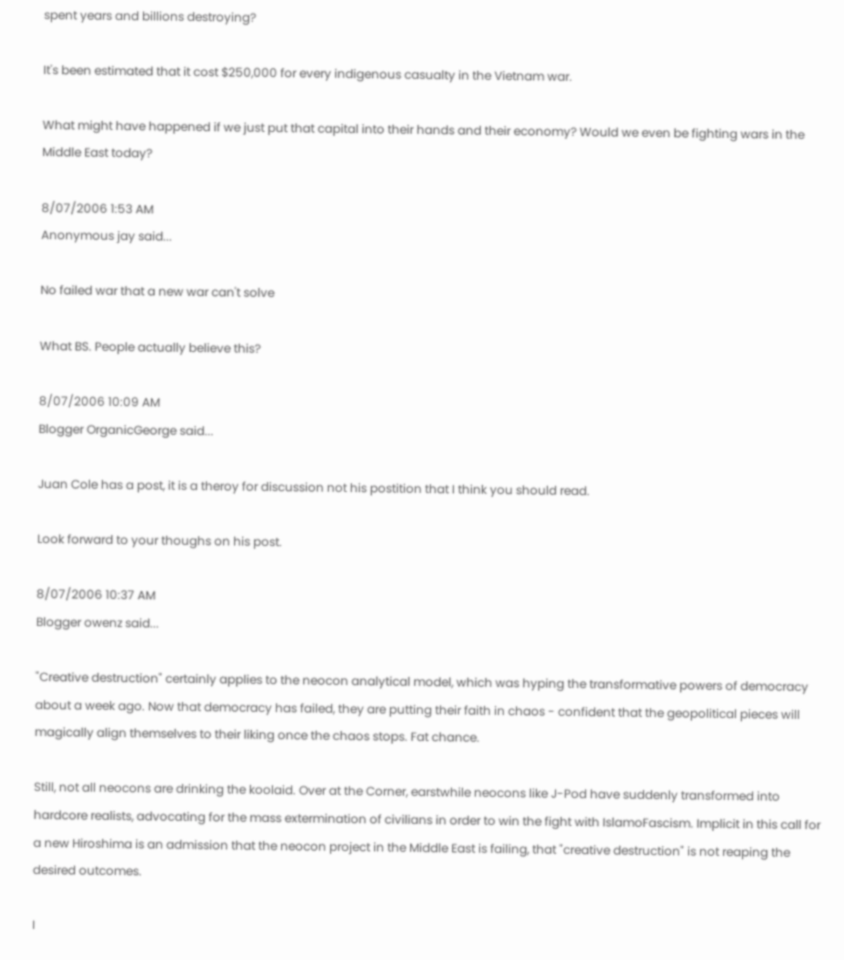spent years and billions destroying?

It's been estimated that it cost $250,000 for every indigenous casualty in the Vietnam war.

What might have happened if we just put that capital into their hands and their economy? Would we even be fighting wars in the Middle East today?

8/07/2006 1:53 AM
Anonymous jay said...

No failed war that a new war can't solve

What BS. People actually believe this?

8/07/2006 10:09 AM
Blogger OrganicGeorge said...

Juan Cole has a post, it is a theroy for discussion not his postition that I think you should read.

Look forward to your thoughs on his post.

8/07/2006 10:37 AM
Blogger owenz said...

"Creative destruction" certainly applies to the neocon analytical model, which was hyping the transformative powers of democracy about a week ago. Now that democracy has failed, they are putting their faith in chaos - confident that the geopolitical pieces will magically align themselves to their liking once the chaos stops. Fat chance.

Still, not all neocons are drinking the koolaid. Over at the Corner, earstwhile neocons like J-Pod have suddenly transformed into hardcore realists, advocating for the mass extermination of civilians in order to win the fight with IslamoFascism. Implicit in this call for a new Hiroshima is an admission that the neocon project in the Middle East is failing, that "creative destruction" is not reaping the desired outcomes.

I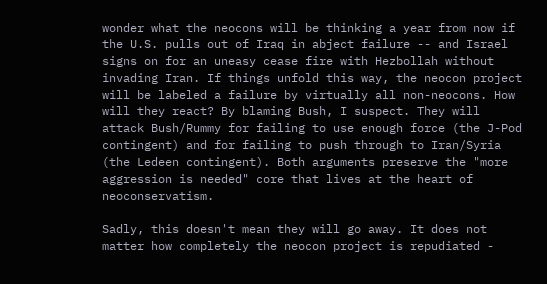wonder what the neocons will be thinking a year from now if the U.S. pulls out of Iraq in abject failure -- and Israel signs on for an uneasy cease fire with Hezbollah without invading Iran. If things unfold this way, the neocon project will be labeled a failure by virtually all non-neocons. How will they react? By blaming Bush, I suspect. They will attack Bush/Rummy for failing to use enough force (the J-Pod contingent) and for failing to push through to Iran/Syria (the Ledeen contingent). Both arguments preserve the "more aggression is needed" core that lives at the heart of neoconservatism.

Sadly, this doesn't mean they will go away. It does not matter how completely the neocon project is repudiated -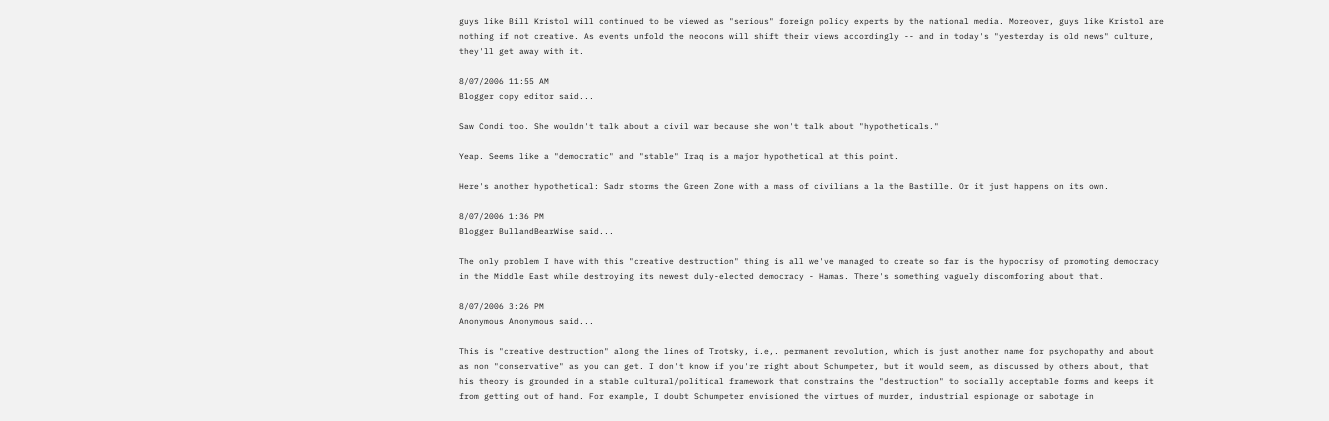guys like Bill Kristol will continued to be viewed as "serious" foreign policy experts by the national media. Moreover, guys like Kristol are nothing if not creative. As events unfold the neocons will shift their views accordingly -- and in today's "yesterday is old news" culture, they'll get away with it.

8/07/2006 11:55 AM
Blogger copy editor said...

Saw Condi too. She wouldn't talk about a civil war because she won't talk about "hypotheticals."

Yeap. Seems like a "democratic" and "stable" Iraq is a major hypothetical at this point.

Here's another hypothetical: Sadr storms the Green Zone with a mass of civilians a la the Bastille. Or it just happens on its own.

8/07/2006 1:36 PM
Blogger BullandBearWise said...

The only problem I have with this "creative destruction" thing is all we've managed to create so far is the hypocrisy of promoting democracy in the Middle East while destroying its newest duly-elected democracy - Hamas. There's something vaguely discomforing about that.

8/07/2006 3:26 PM
Anonymous Anonymous said...

This is "creative destruction" along the lines of Trotsky, i.e,. permanent revolution, which is just another name for psychopathy and about as non "conservative" as you can get. I don't know if you're right about Schumpeter, but it would seem, as discussed by others about, that his theory is grounded in a stable cultural/political framework that constrains the "destruction" to socially acceptable forms and keeps it from getting out of hand. For example, I doubt Schumpeter envisioned the virtues of murder, industrial espionage or sabotage in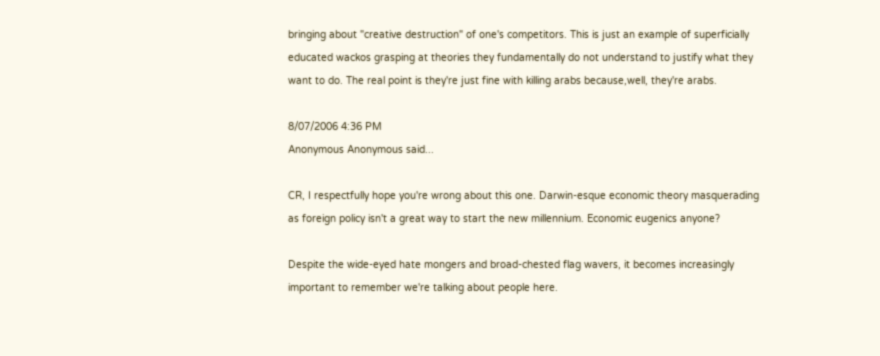bringing about "creative destruction" of one's competitors. This is just an example of superficially educated wackos grasping at theories they fundamentally do not understand to justify what they want to do. The real point is they're just fine with killing arabs because,well, they're arabs.

8/07/2006 4:36 PM
Anonymous Anonymous said...

CR, I respectfully hope you're wrong about this one. Darwin-esque economic theory masquerading as foreign policy isn't a great way to start the new millennium. Economic eugenics anyone?

Despite the wide-eyed hate mongers and broad-chested flag wavers, it becomes increasingly important to remember we're talking about people here.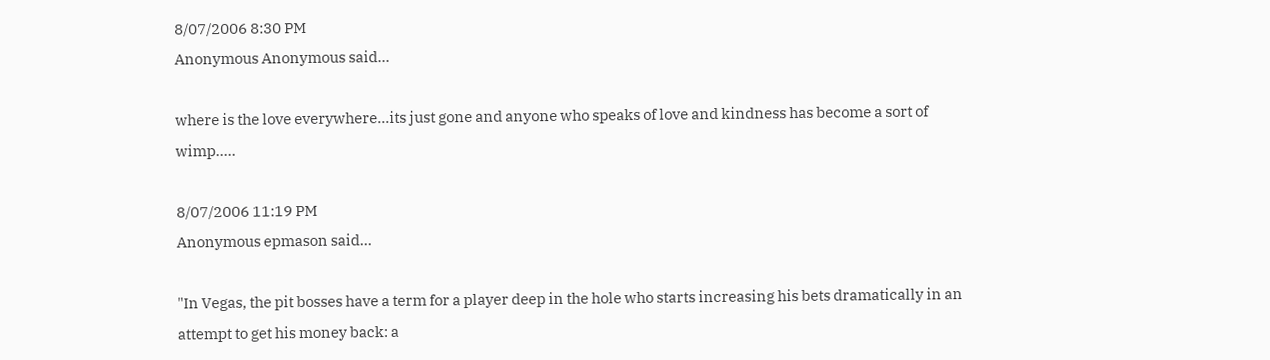8/07/2006 8:30 PM
Anonymous Anonymous said...

where is the love everywhere...its just gone and anyone who speaks of love and kindness has become a sort of wimp.....

8/07/2006 11:19 PM
Anonymous epmason said...

"In Vegas, the pit bosses have a term for a player deep in the hole who starts increasing his bets dramatically in an attempt to get his money back: a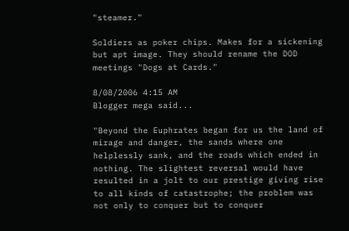"steamer."

Soldiers as poker chips. Makes for a sickening but apt image. They should rename the DOD meetings "Dogs at Cards."

8/08/2006 4:15 AM
Blogger mega said...

"Beyond the Euphrates began for us the land of mirage and danger, the sands where one helplessly sank, and the roads which ended in nothing. The slightest reversal would have resulted in a jolt to our prestige giving rise to all kinds of catastrophe; the problem was not only to conquer but to conquer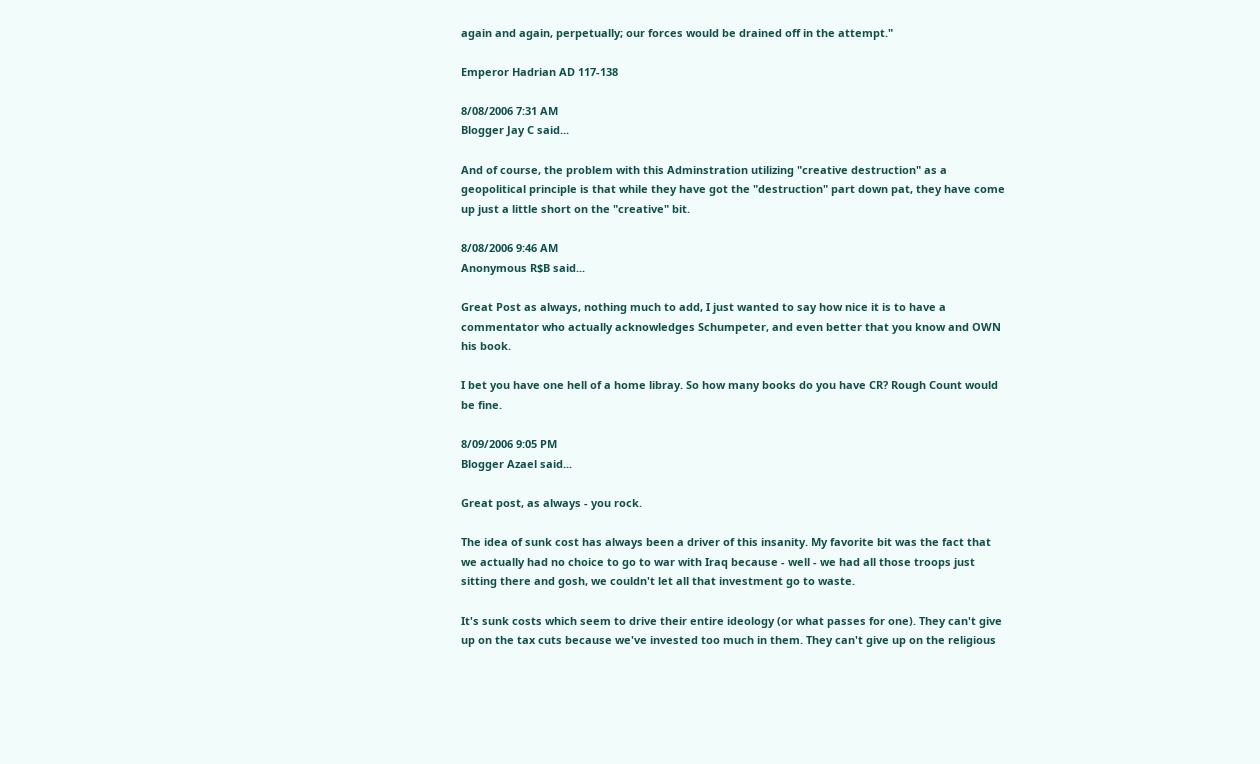again and again, perpetually; our forces would be drained off in the attempt."

Emperor Hadrian AD 117-138

8/08/2006 7:31 AM
Blogger Jay C said...

And of course, the problem with this Adminstration utilizing "creative destruction" as a geopolitical principle is that while they have got the "destruction" part down pat, they have come up just a little short on the "creative" bit.

8/08/2006 9:46 AM
Anonymous R$B said...

Great Post as always, nothing much to add, I just wanted to say how nice it is to have a commentator who actually acknowledges Schumpeter, and even better that you know and OWN his book.

I bet you have one hell of a home libray. So how many books do you have CR? Rough Count would be fine.

8/09/2006 9:05 PM
Blogger Azael said...

Great post, as always - you rock.

The idea of sunk cost has always been a driver of this insanity. My favorite bit was the fact that we actually had no choice to go to war with Iraq because - well - we had all those troops just sitting there and gosh, we couldn't let all that investment go to waste.

It's sunk costs which seem to drive their entire ideology (or what passes for one). They can't give up on the tax cuts because we've invested too much in them. They can't give up on the religious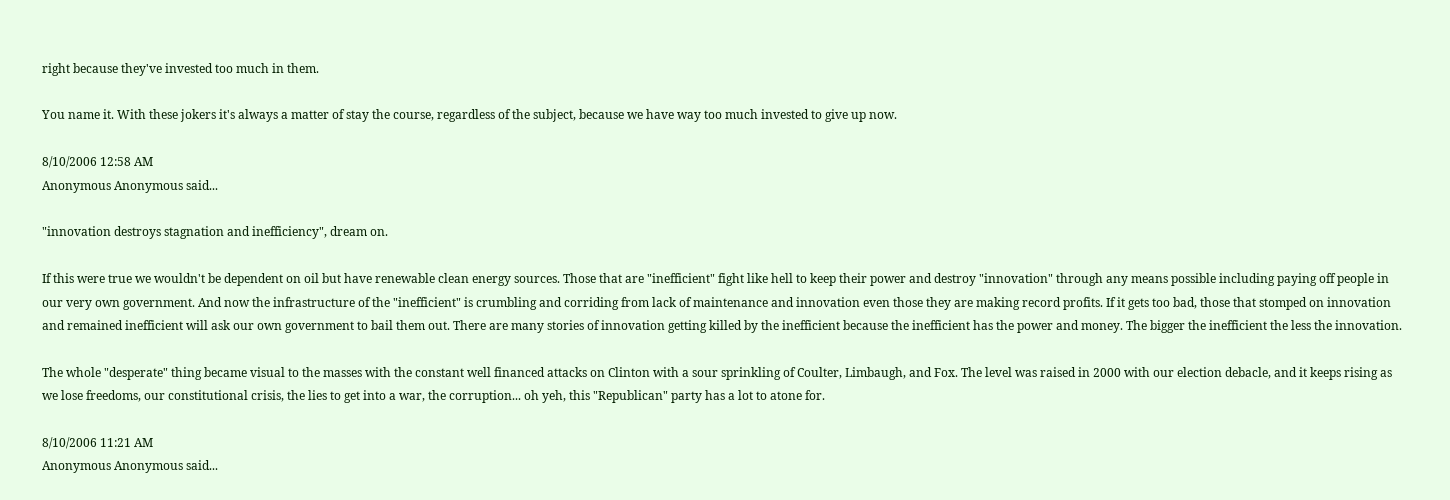right because they've invested too much in them.

You name it. With these jokers it's always a matter of stay the course, regardless of the subject, because we have way too much invested to give up now.

8/10/2006 12:58 AM
Anonymous Anonymous said...

"innovation destroys stagnation and inefficiency", dream on.

If this were true we wouldn't be dependent on oil but have renewable clean energy sources. Those that are "inefficient" fight like hell to keep their power and destroy "innovation" through any means possible including paying off people in our very own government. And now the infrastructure of the "inefficient" is crumbling and corriding from lack of maintenance and innovation even those they are making record profits. If it gets too bad, those that stomped on innovation and remained inefficient will ask our own government to bail them out. There are many stories of innovation getting killed by the inefficient because the inefficient has the power and money. The bigger the inefficient the less the innovation.

The whole "desperate" thing became visual to the masses with the constant well financed attacks on Clinton with a sour sprinkling of Coulter, Limbaugh, and Fox. The level was raised in 2000 with our election debacle, and it keeps rising as we lose freedoms, our constitutional crisis, the lies to get into a war, the corruption... oh yeh, this "Republican" party has a lot to atone for.

8/10/2006 11:21 AM
Anonymous Anonymous said...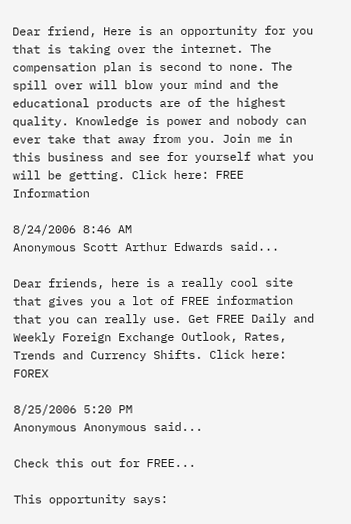Dear friend, Here is an opportunity for you that is taking over the internet. The compensation plan is second to none. The spill over will blow your mind and the educational products are of the highest quality. Knowledge is power and nobody can ever take that away from you. Join me in this business and see for yourself what you will be getting. Click here: FREE Information

8/24/2006 8:46 AM
Anonymous Scott Arthur Edwards said...

Dear friends, here is a really cool site that gives you a lot of FREE information that you can really use. Get FREE Daily and Weekly Foreign Exchange Outlook, Rates, Trends and Currency Shifts. Click here: FOREX

8/25/2006 5:20 PM
Anonymous Anonymous said...

Check this out for FREE...

This opportunity says: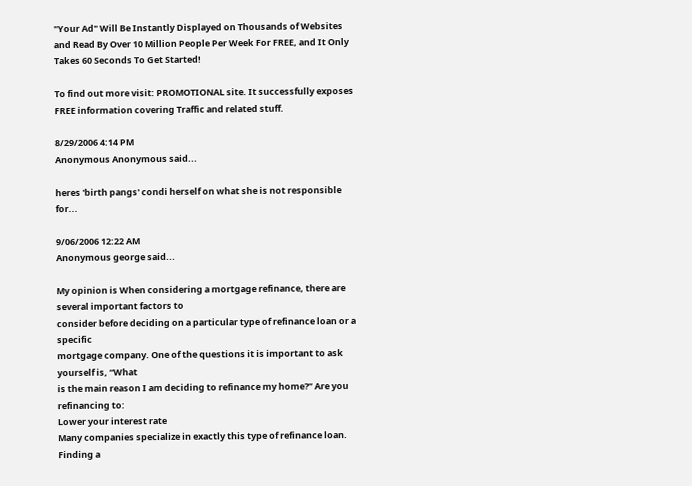"Your Ad" Will Be Instantly Displayed on Thousands of Websites and Read By Over 10 Million People Per Week For FREE, and It Only Takes 60 Seconds To Get Started!

To find out more visit: PROMOTIONAL site. It successfully exposes FREE information covering Traffic and related stuff.

8/29/2006 4:14 PM
Anonymous Anonymous said...

heres 'birth pangs' condi herself on what she is not responsible for...

9/06/2006 12:22 AM
Anonymous george said...

My opinion is When considering a mortgage refinance, there are several important factors to
consider before deciding on a particular type of refinance loan or a specific
mortgage company. One of the questions it is important to ask yourself is, “What
is the main reason I am deciding to refinance my home?” Are you refinancing to:
Lower your interest rate
Many companies specialize in exactly this type of refinance loan. Finding a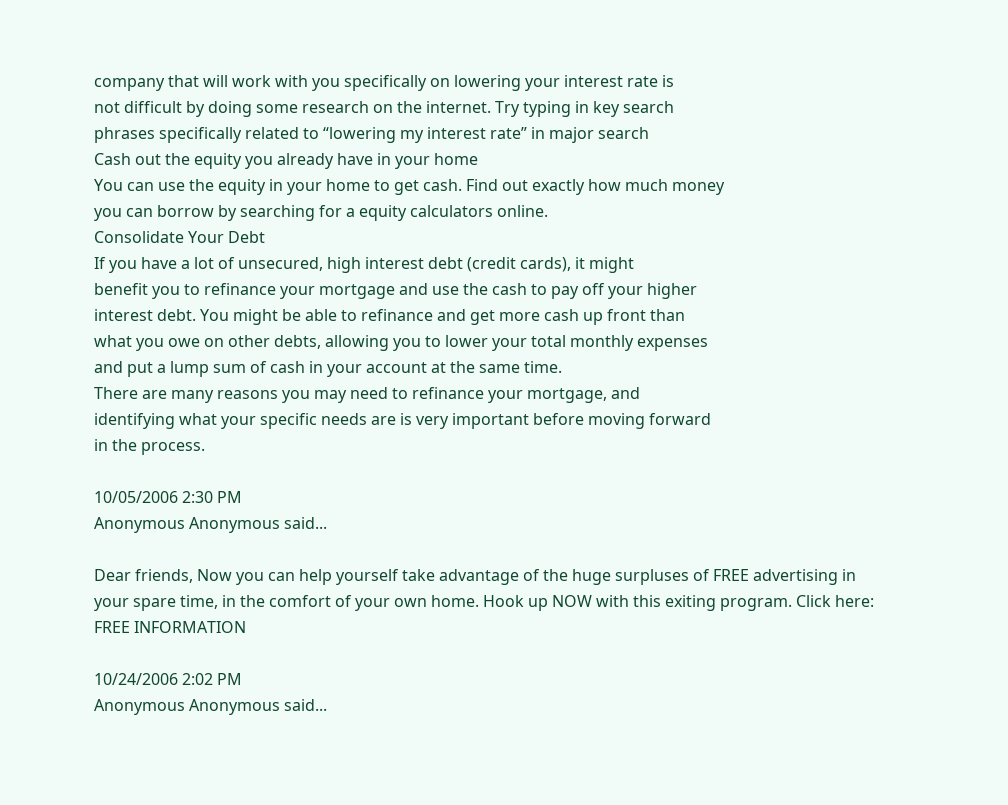company that will work with you specifically on lowering your interest rate is
not difficult by doing some research on the internet. Try typing in key search
phrases specifically related to “lowering my interest rate” in major search
Cash out the equity you already have in your home
You can use the equity in your home to get cash. Find out exactly how much money
you can borrow by searching for a equity calculators online.
Consolidate Your Debt
If you have a lot of unsecured, high interest debt (credit cards), it might
benefit you to refinance your mortgage and use the cash to pay off your higher
interest debt. You might be able to refinance and get more cash up front than
what you owe on other debts, allowing you to lower your total monthly expenses
and put a lump sum of cash in your account at the same time.
There are many reasons you may need to refinance your mortgage, and
identifying what your specific needs are is very important before moving forward
in the process.

10/05/2006 2:30 PM
Anonymous Anonymous said...

Dear friends, Now you can help yourself take advantage of the huge surpluses of FREE advertising in your spare time, in the comfort of your own home. Hook up NOW with this exiting program. Click here: FREE INFORMATION

10/24/2006 2:02 PM
Anonymous Anonymous said...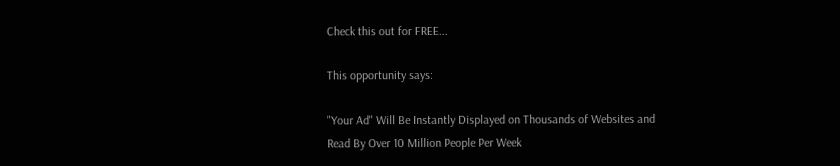Check this out for FREE...

This opportunity says:

"Your Ad" Will Be Instantly Displayed on Thousands of Websites and Read By Over 10 Million People Per Week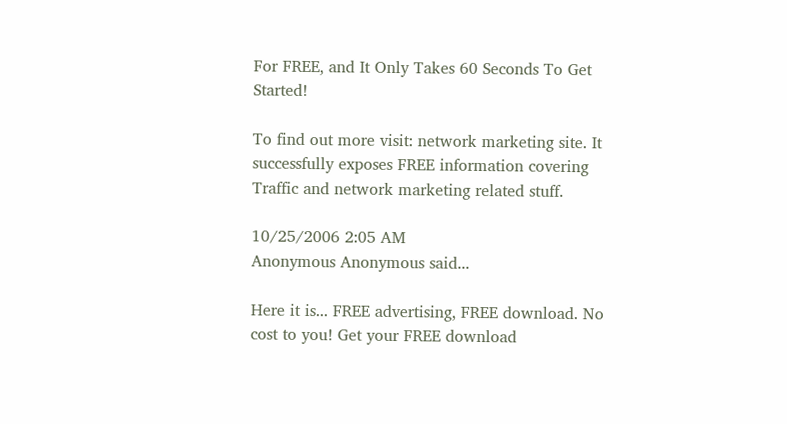For FREE, and It Only Takes 60 Seconds To Get Started!

To find out more visit: network marketing site. It successfully exposes FREE information covering Traffic and network marketing related stuff.

10/25/2006 2:05 AM
Anonymous Anonymous said...

Here it is... FREE advertising, FREE download. No cost to you! Get your FREE download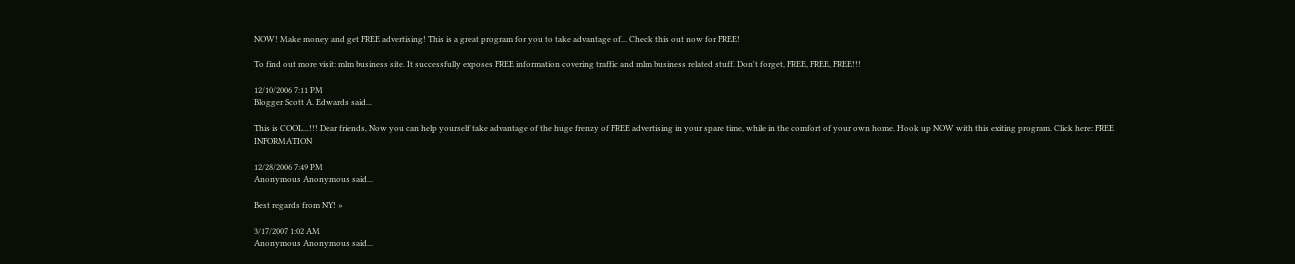NOW! Make money and get FREE advertising! This is a great program for you to take advantage of... Check this out now for FREE!

To find out more visit: mlm business site. It successfully exposes FREE information covering traffic and mlm business related stuff. Don't forget, FREE, FREE, FREE!!!

12/10/2006 7:11 PM
Blogger Scott A. Edwards said...

This is COOL...!!! Dear friends, Now you can help yourself take advantage of the huge frenzy of FREE advertising in your spare time, while in the comfort of your own home. Hook up NOW with this exiting program. Click here: FREE INFORMATION

12/28/2006 7:49 PM
Anonymous Anonymous said...

Best regards from NY! »

3/17/2007 1:02 AM
Anonymous Anonymous said...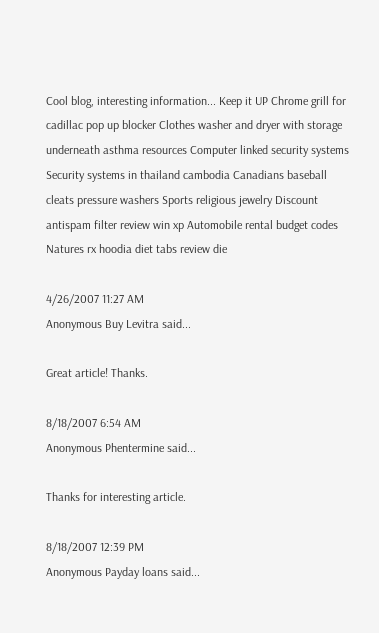Cool blog, interesting information... Keep it UP Chrome grill for cadillac pop up blocker Clothes washer and dryer with storage underneath asthma resources Computer linked security systems Security systems in thailand cambodia Canadians baseball cleats pressure washers Sports religious jewelry Discount antispam filter review win xp Automobile rental budget codes Natures rx hoodia diet tabs review die

4/26/2007 11:27 AM
Anonymous Buy Levitra said...

Great article! Thanks.

8/18/2007 6:54 AM
Anonymous Phentermine said...

Thanks for interesting article.

8/18/2007 12:39 PM
Anonymous Payday loans said...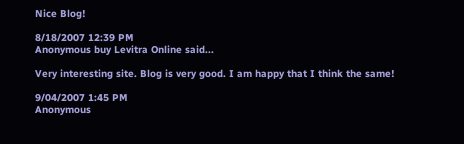Nice Blog!

8/18/2007 12:39 PM
Anonymous buy Levitra Online said...

Very interesting site. Blog is very good. I am happy that I think the same!

9/04/2007 1:45 PM
Anonymous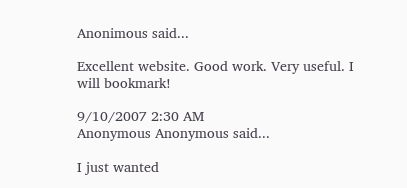Anonimous said...

Excellent website. Good work. Very useful. I will bookmark!

9/10/2007 2:30 AM
Anonymous Anonymous said...

I just wanted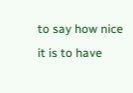to say how nice it is to have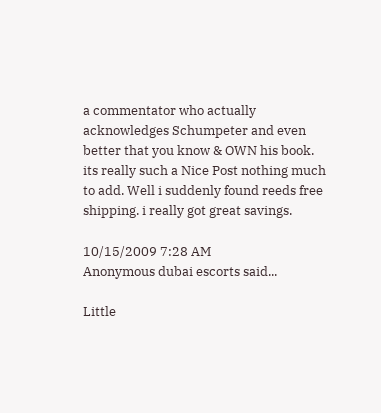a commentator who actually acknowledges Schumpeter and even better that you know & OWN his book. its really such a Nice Post nothing much to add. Well i suddenly found reeds free shipping. i really got great savings.

10/15/2009 7:28 AM
Anonymous dubai escorts said...

Little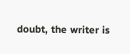doubt, the writer is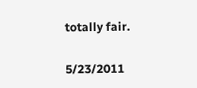totally fair.

5/23/2011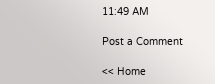11:49 AM

Post a Comment

<< Home